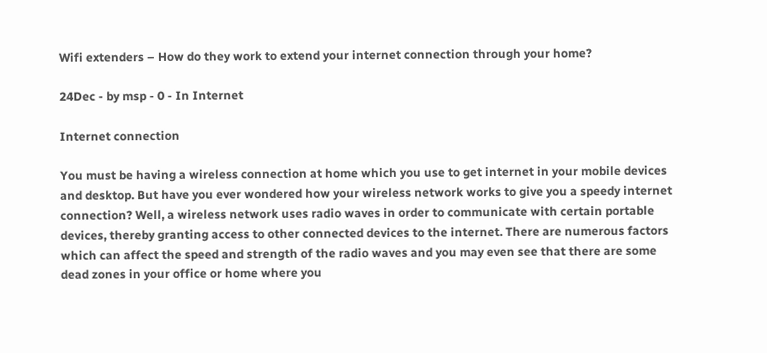Wifi extenders – How do they work to extend your internet connection through your home?

24Dec - by msp - 0 - In Internet

Internet connection

You must be having a wireless connection at home which you use to get internet in your mobile devices and desktop. But have you ever wondered how your wireless network works to give you a speedy internet connection? Well, a wireless network uses radio waves in order to communicate with certain portable devices, thereby granting access to other connected devices to the internet. There are numerous factors which can affect the speed and strength of the radio waves and you may even see that there are some dead zones in your office or home where you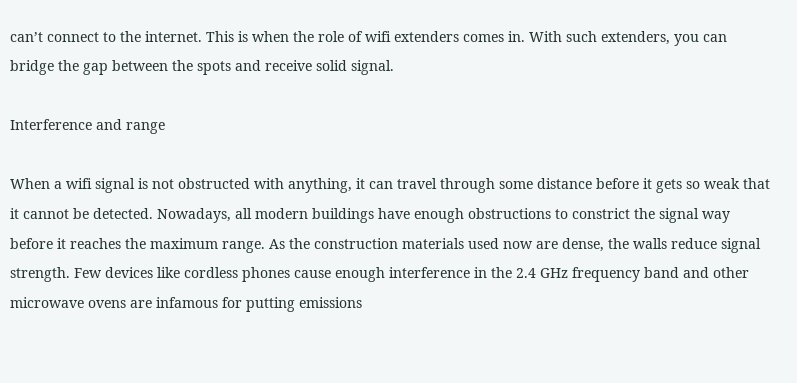can’t connect to the internet. This is when the role of wifi extenders comes in. With such extenders, you can bridge the gap between the spots and receive solid signal.

Interference and range

When a wifi signal is not obstructed with anything, it can travel through some distance before it gets so weak that it cannot be detected. Nowadays, all modern buildings have enough obstructions to constrict the signal way before it reaches the maximum range. As the construction materials used now are dense, the walls reduce signal strength. Few devices like cordless phones cause enough interference in the 2.4 GHz frequency band and other microwave ovens are infamous for putting emissions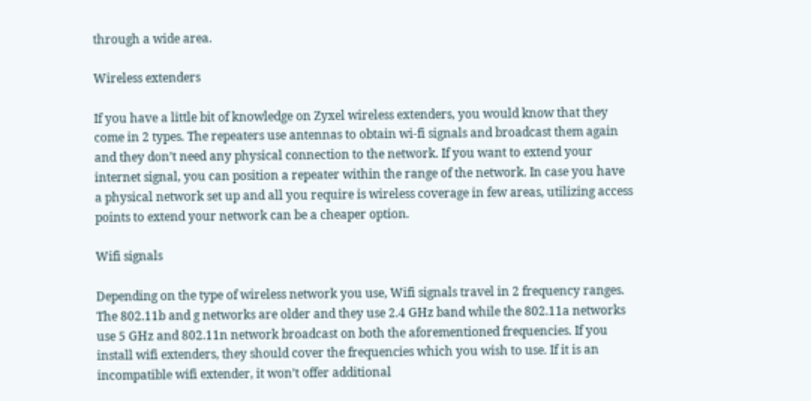through a wide area.

Wireless extenders

If you have a little bit of knowledge on Zyxel wireless extenders, you would know that they come in 2 types. The repeaters use antennas to obtain wi-fi signals and broadcast them again and they don’t need any physical connection to the network. If you want to extend your internet signal, you can position a repeater within the range of the network. In case you have a physical network set up and all you require is wireless coverage in few areas, utilizing access points to extend your network can be a cheaper option.

Wifi signals

Depending on the type of wireless network you use, Wifi signals travel in 2 frequency ranges. The 802.11b and g networks are older and they use 2.4 GHz band while the 802.11a networks use 5 GHz and 802.11n network broadcast on both the aforementioned frequencies. If you install wifi extenders, they should cover the frequencies which you wish to use. If it is an incompatible wifi extender, it won’t offer additional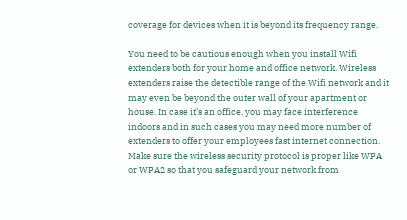coverage for devices when it is beyond its frequency range.

You need to be cautious enough when you install Wifi extenders both for your home and office network. Wireless extenders raise the detectible range of the Wifi network and it may even be beyond the outer wall of your apartment or house. In case it’s an office, you may face interference indoors and in such cases you may need more number of extenders to offer your employees fast internet connection. Make sure the wireless security protocol is proper like WPA or WPA2 so that you safeguard your network from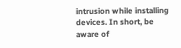intrusion while installing devices. In short, be aware of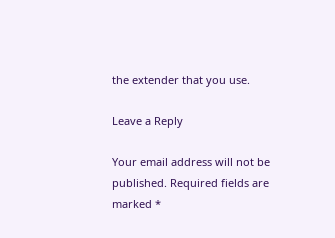the extender that you use.

Leave a Reply

Your email address will not be published. Required fields are marked *